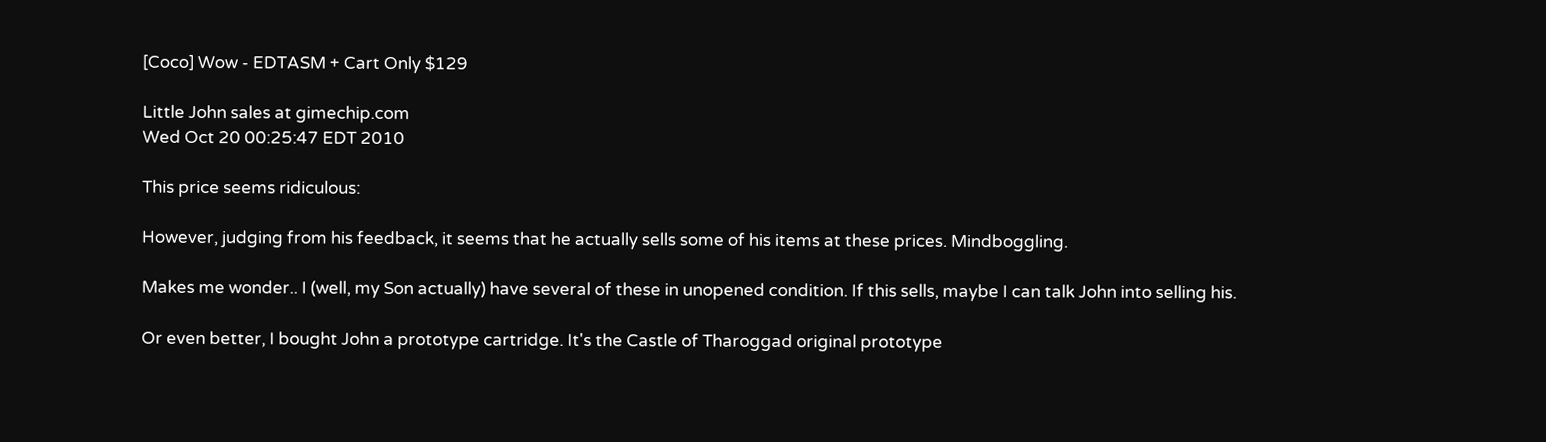[Coco] Wow - EDTASM + Cart Only $129

Little John sales at gimechip.com
Wed Oct 20 00:25:47 EDT 2010

This price seems ridiculous:

However, judging from his feedback, it seems that he actually sells some of his items at these prices. Mindboggling.

Makes me wonder.. I (well, my Son actually) have several of these in unopened condition. If this sells, maybe I can talk John into selling his.

Or even better, I bought John a prototype cartridge. It's the Castle of Tharoggad original prototype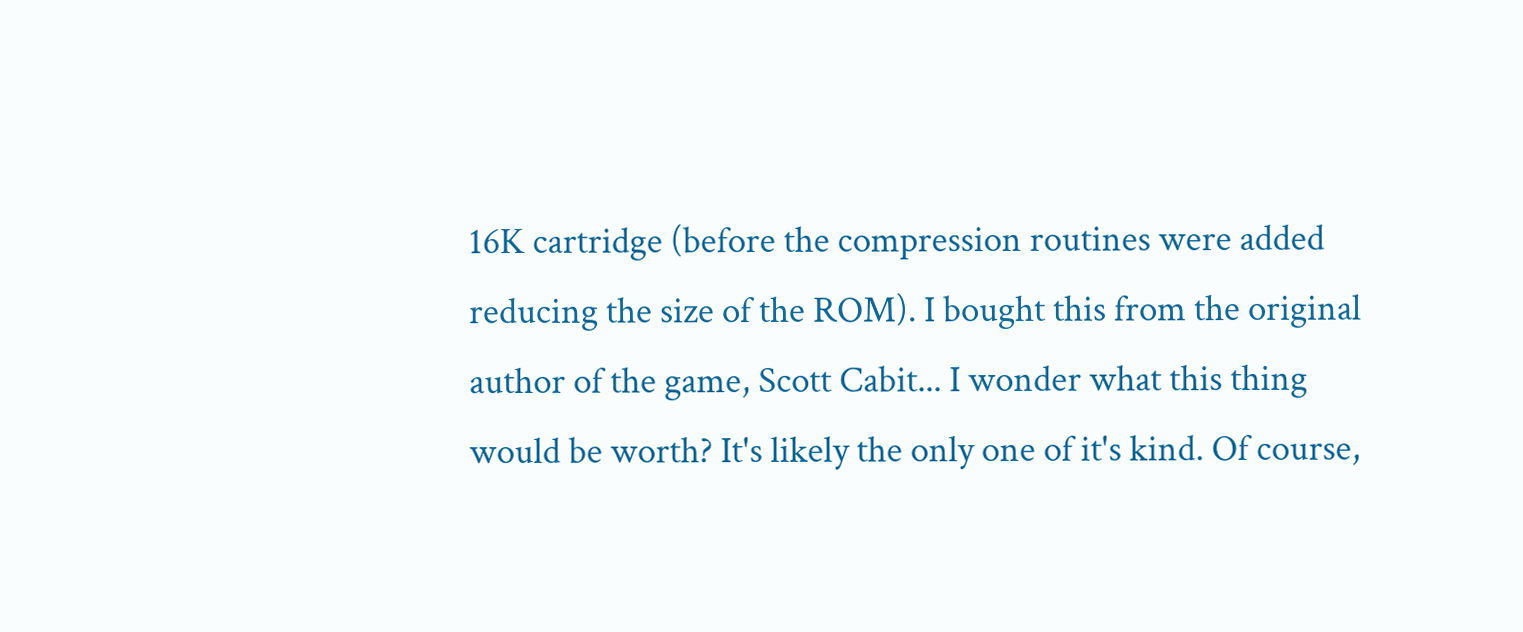16K cartridge (before the compression routines were added reducing the size of the ROM). I bought this from the original author of the game, Scott Cabit... I wonder what this thing would be worth? It's likely the only one of it's kind. Of course,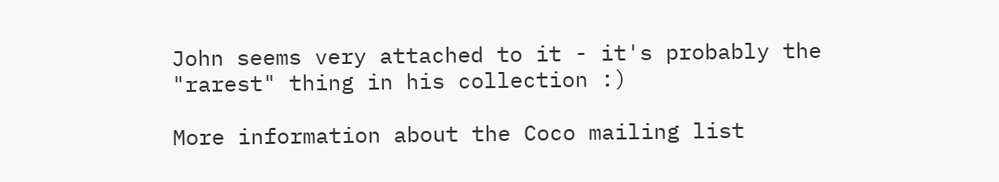John seems very attached to it - it's probably the "rarest" thing in his collection :)

More information about the Coco mailing list